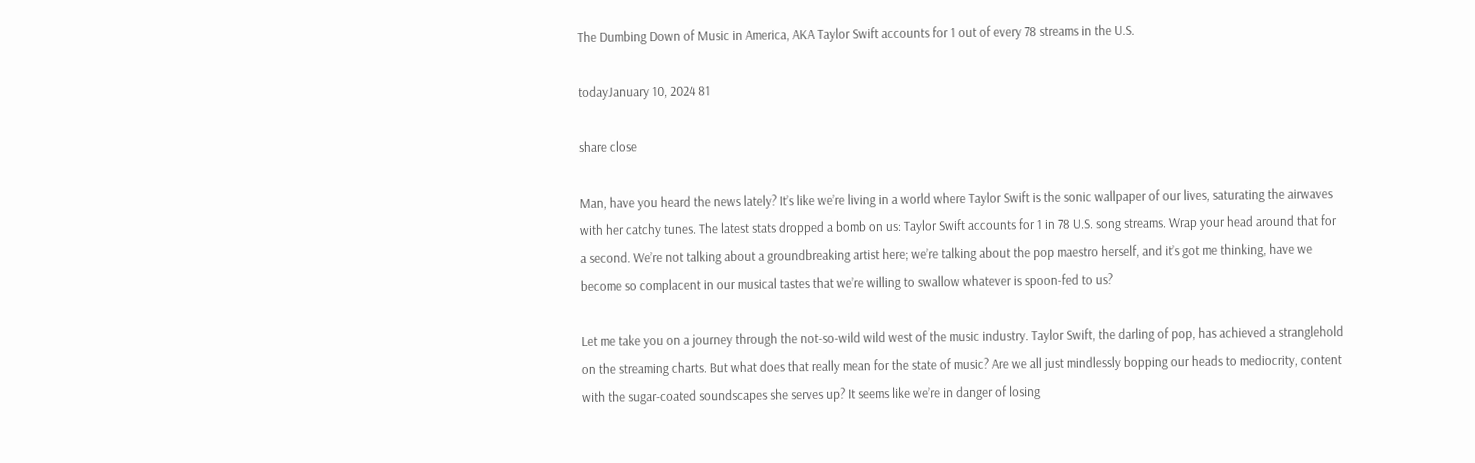The Dumbing Down of Music in America, AKA Taylor Swift accounts for 1 out of every 78 streams in the U.S.

todayJanuary 10, 2024 81

share close

Man, have you heard the news lately? It’s like we’re living in a world where Taylor Swift is the sonic wallpaper of our lives, saturating the airwaves with her catchy tunes. The latest stats dropped a bomb on us: Taylor Swift accounts for 1 in 78 U.S. song streams. Wrap your head around that for a second. We’re not talking about a groundbreaking artist here; we’re talking about the pop maestro herself, and it’s got me thinking, have we become so complacent in our musical tastes that we’re willing to swallow whatever is spoon-fed to us?

Let me take you on a journey through the not-so-wild wild west of the music industry. Taylor Swift, the darling of pop, has achieved a stranglehold on the streaming charts. But what does that really mean for the state of music? Are we all just mindlessly bopping our heads to mediocrity, content with the sugar-coated soundscapes she serves up? It seems like we’re in danger of losing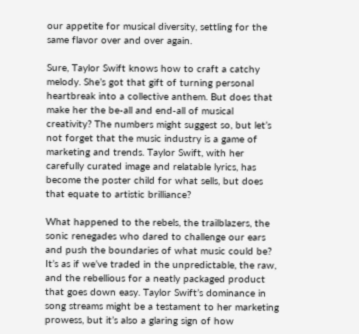our appetite for musical diversity, settling for the same flavor over and over again.

Sure, Taylor Swift knows how to craft a catchy melody. She’s got that gift of turning personal heartbreak into a collective anthem. But does that make her the be-all and end-all of musical creativity? The numbers might suggest so, but let’s not forget that the music industry is a game of marketing and trends. Taylor Swift, with her carefully curated image and relatable lyrics, has become the poster child for what sells, but does that equate to artistic brilliance?

What happened to the rebels, the trailblazers, the sonic renegades who dared to challenge our ears and push the boundaries of what music could be? It’s as if we’ve traded in the unpredictable, the raw, and the rebellious for a neatly packaged product that goes down easy. Taylor Swift’s dominance in song streams might be a testament to her marketing prowess, but it’s also a glaring sign of how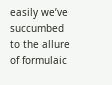easily we’ve succumbed to the allure of formulaic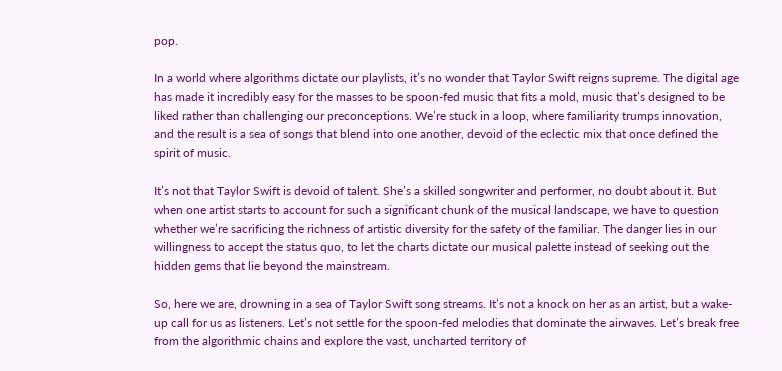pop.

In a world where algorithms dictate our playlists, it’s no wonder that Taylor Swift reigns supreme. The digital age has made it incredibly easy for the masses to be spoon-fed music that fits a mold, music that’s designed to be liked rather than challenging our preconceptions. We’re stuck in a loop, where familiarity trumps innovation, and the result is a sea of songs that blend into one another, devoid of the eclectic mix that once defined the spirit of music.

It’s not that Taylor Swift is devoid of talent. She’s a skilled songwriter and performer, no doubt about it. But when one artist starts to account for such a significant chunk of the musical landscape, we have to question whether we’re sacrificing the richness of artistic diversity for the safety of the familiar. The danger lies in our willingness to accept the status quo, to let the charts dictate our musical palette instead of seeking out the hidden gems that lie beyond the mainstream.

So, here we are, drowning in a sea of Taylor Swift song streams. It’s not a knock on her as an artist, but a wake-up call for us as listeners. Let’s not settle for the spoon-fed melodies that dominate the airwaves. Let’s break free from the algorithmic chains and explore the vast, uncharted territory of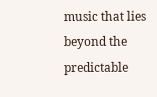music that lies beyond the predictable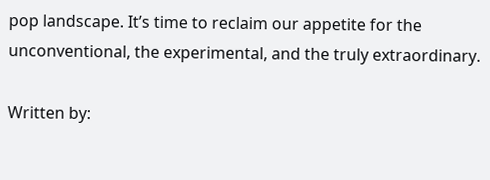pop landscape. It’s time to reclaim our appetite for the unconventional, the experimental, and the truly extraordinary.

Written by: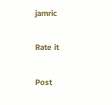jamric

Rate it

Post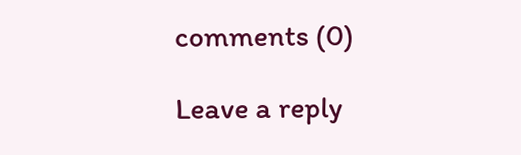comments (0)

Leave a reply